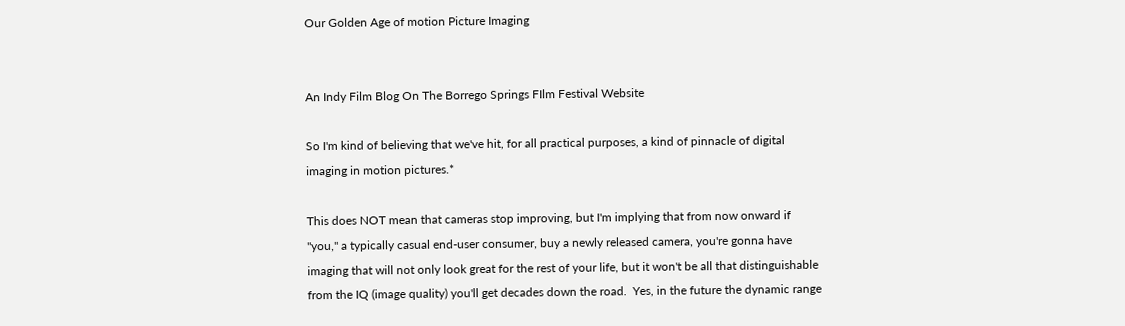Our Golden Age of motion Picture Imaging


An Indy Film Blog On The Borrego Springs FIlm Festival Website

So I'm kind of believing that we've hit, for all practical purposes, a kind of pinnacle of digital imaging in motion pictures.*

This does NOT mean that cameras stop improving, but I'm implying that from now onward if "you," a typically casual end-user consumer, buy a newly released camera, you're gonna have imaging that will not only look great for the rest of your life, but it won't be all that distinguishable from the IQ (image quality) you'll get decades down the road.  Yes, in the future the dynamic range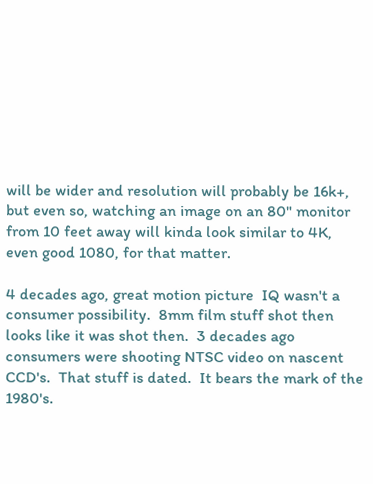will be wider and resolution will probably be 16k+, but even so, watching an image on an 80" monitor from 10 feet away will kinda look similar to 4K, even good 1080, for that matter.

4 decades ago, great motion picture  IQ wasn't a consumer possibility.  8mm film stuff shot then looks like it was shot then.  3 decades ago consumers were shooting NTSC video on nascent CCD's.  That stuff is dated.  It bears the mark of the 1980's.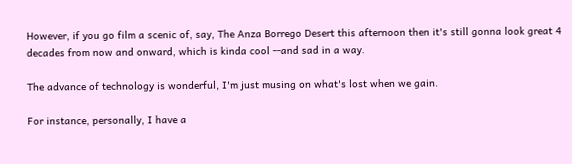However, if you go film a scenic of, say, The Anza Borrego Desert this afternoon then it's still gonna look great 4 decades from now and onward, which is kinda cool --and sad in a way.

The advance of technology is wonderful, I'm just musing on what's lost when we gain.

For instance, personally, I have a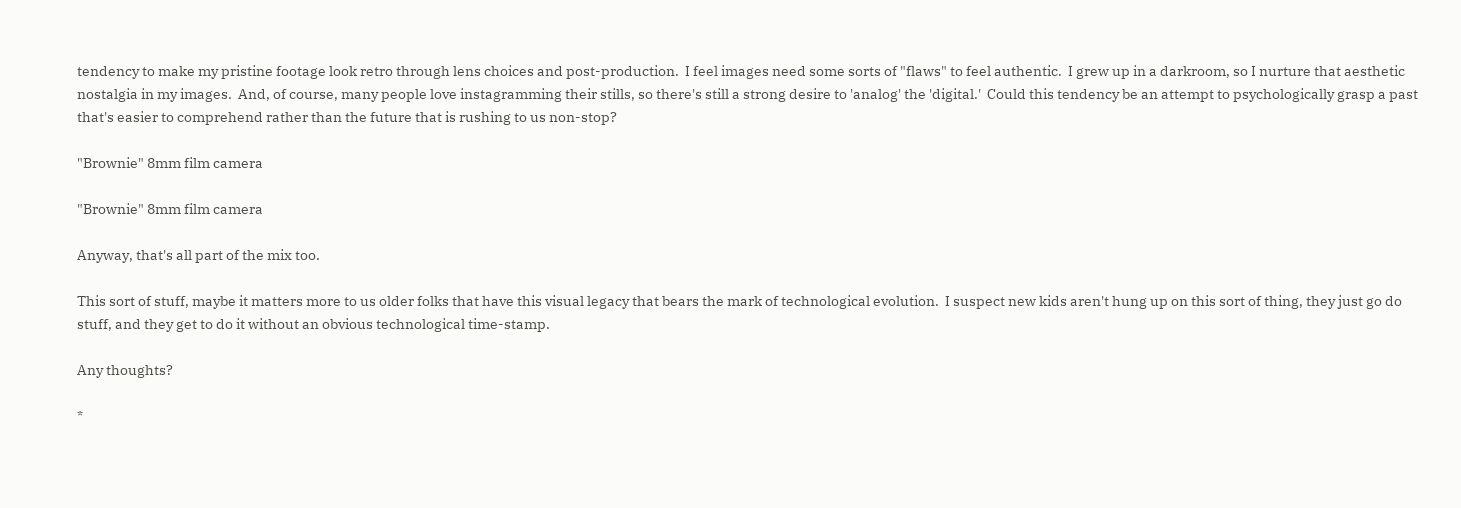tendency to make my pristine footage look retro through lens choices and post-production.  I feel images need some sorts of "flaws" to feel authentic.  I grew up in a darkroom, so I nurture that aesthetic nostalgia in my images.  And, of course, many people love instagramming their stills, so there's still a strong desire to 'analog' the 'digital.'  Could this tendency be an attempt to psychologically grasp a past that's easier to comprehend rather than the future that is rushing to us non-stop?

"Brownie" 8mm film camera

"Brownie" 8mm film camera

Anyway, that's all part of the mix too.

This sort of stuff, maybe it matters more to us older folks that have this visual legacy that bears the mark of technological evolution.  I suspect new kids aren't hung up on this sort of thing, they just go do stuff, and they get to do it without an obvious technological time-stamp.

Any thoughts?

*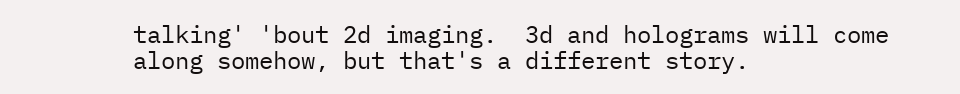talking' 'bout 2d imaging.  3d and holograms will come along somehow, but that's a different story.